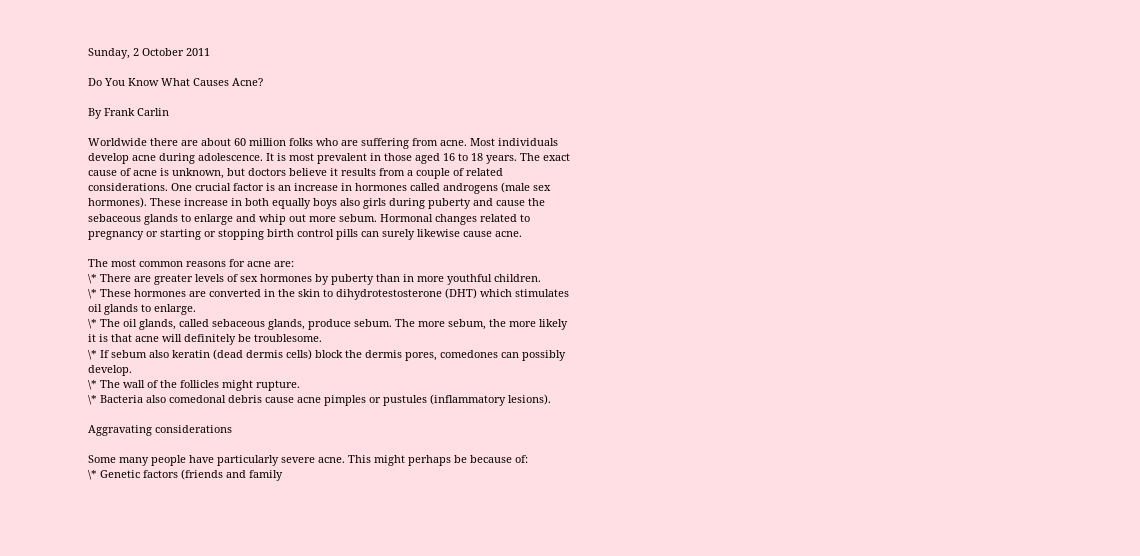Sunday, 2 October 2011

Do You Know What Causes Acne?

By Frank Carlin

Worldwide there are about 60 million folks who are suffering from acne. Most individuals develop acne during adolescence. It is most prevalent in those aged 16 to 18 years. The exact cause of acne is unknown, but doctors believe it results from a couple of related considerations. One crucial factor is an increase in hormones called androgens (male sex hormones). These increase in both equally boys also girls during puberty and cause the sebaceous glands to enlarge and whip out more sebum. Hormonal changes related to pregnancy or starting or stopping birth control pills can surely likewise cause acne.

The most common reasons for acne are:
\* There are greater levels of sex hormones by puberty than in more youthful children.
\* These hormones are converted in the skin to dihydrotestosterone (DHT) which stimulates oil glands to enlarge.
\* The oil glands, called sebaceous glands, produce sebum. The more sebum, the more likely it is that acne will definitely be troublesome.
\* If sebum also keratin (dead dermis cells) block the dermis pores, comedones can possibly develop.
\* The wall of the follicles might rupture.
\* Bacteria also comedonal debris cause acne pimples or pustules (inflammatory lesions).

Aggravating considerations

Some many people have particularly severe acne. This might perhaps be because of:
\* Genetic factors (friends and family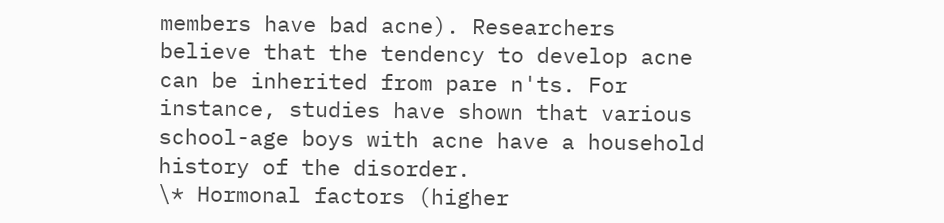members have bad acne). Researchers believe that the tendency to develop acne can be inherited from pare n'ts. For instance, studies have shown that various school-age boys with acne have a household history of the disorder.
\* Hormonal factors (higher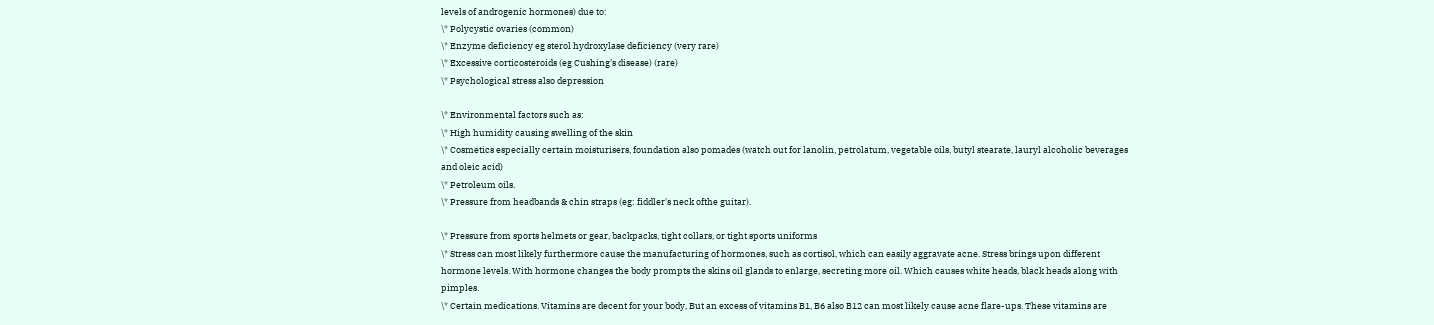levels of androgenic hormones) due to:
\* Polycystic ovaries (common)
\* Enzyme deficiency eg sterol hydroxylase deficiency (very rare)
\* Excessive corticosteroids (eg Cushing's disease) (rare)
\* Psychological stress also depression

\* Environmental factors such as:
\* High humidity causing swelling of the skin
\* Cosmetics especially certain moisturisers, foundation also pomades (watch out for lanolin, petrolatum, vegetable oils, butyl stearate, lauryl alcoholic beverages and oleic acid)
\* Petroleum oils.
\* Pressure from headbands & chin straps (eg: fiddler's neck ofthe guitar).

\* Pressure from sports helmets or gear, backpacks, tight collars, or tight sports uniforms
\* Stress can most likely furthermore cause the manufacturing of hormones, such as cortisol, which can easily aggravate acne. Stress brings upon different hormone levels. With hormone changes the body prompts the skins oil glands to enlarge, secreting more oil. Which causes white heads, black heads along with pimples.
\* Certain medications. Vitamins are decent for your body, But an excess of vitamins B1, B6 also B12 can most likely cause acne flare-ups. These vitamins are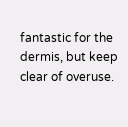fantastic for the dermis, but keep clear of overuse.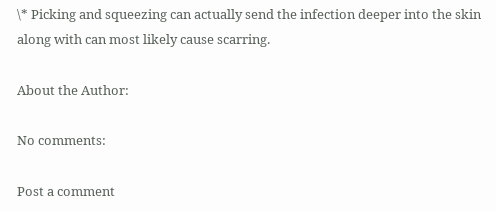\* Picking and squeezing can actually send the infection deeper into the skin along with can most likely cause scarring.

About the Author:

No comments:

Post a comment